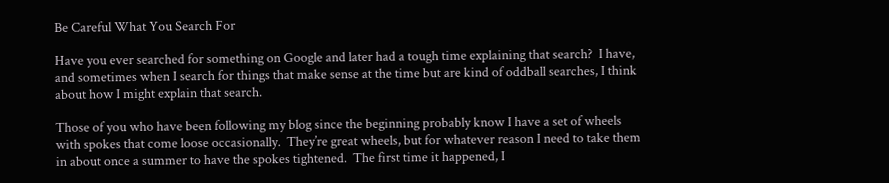Be Careful What You Search For

Have you ever searched for something on Google and later had a tough time explaining that search?  I have, and sometimes when I search for things that make sense at the time but are kind of oddball searches, I think about how I might explain that search.

Those of you who have been following my blog since the beginning probably know I have a set of wheels with spokes that come loose occasionally.  They’re great wheels, but for whatever reason I need to take them in about once a summer to have the spokes tightened.  The first time it happened, I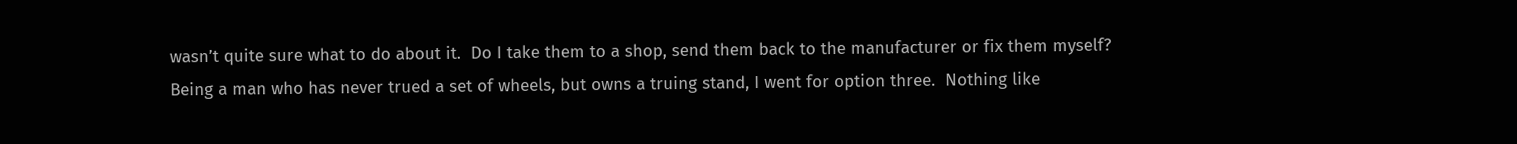wasn’t quite sure what to do about it.  Do I take them to a shop, send them back to the manufacturer or fix them myself?  Being a man who has never trued a set of wheels, but owns a truing stand, I went for option three.  Nothing like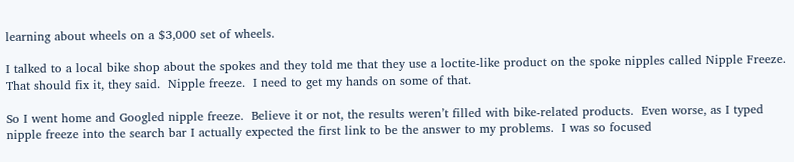learning about wheels on a $3,000 set of wheels.

I talked to a local bike shop about the spokes and they told me that they use a loctite-like product on the spoke nipples called Nipple Freeze.  That should fix it, they said.  Nipple freeze.  I need to get my hands on some of that.

So I went home and Googled nipple freeze.  Believe it or not, the results weren’t filled with bike-related products.  Even worse, as I typed nipple freeze into the search bar I actually expected the first link to be the answer to my problems.  I was so focused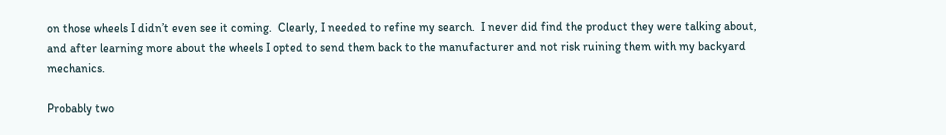on those wheels I didn’t even see it coming.  Clearly, I needed to refine my search.  I never did find the product they were talking about, and after learning more about the wheels I opted to send them back to the manufacturer and not risk ruining them with my backyard mechanics.

Probably two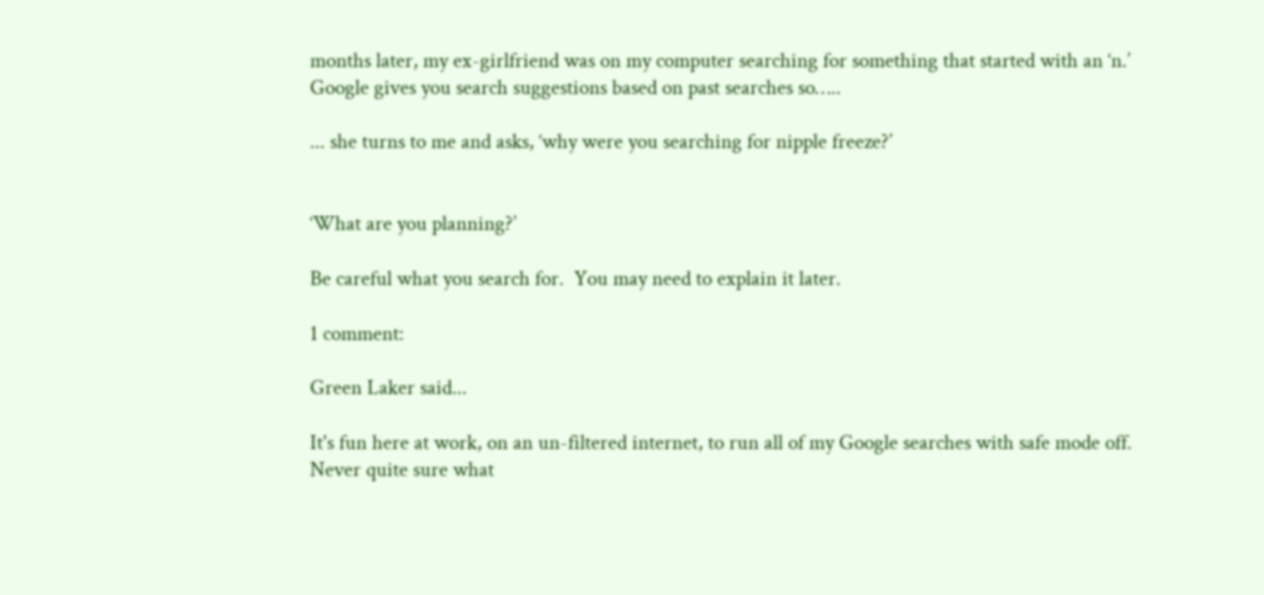months later, my ex-girlfriend was on my computer searching for something that started with an ‘n.’  Google gives you search suggestions based on past searches so…..

... she turns to me and asks, ‘why were you searching for nipple freeze?’


‘What are you planning?’

Be careful what you search for.  You may need to explain it later.

1 comment:

Green Laker said...

It's fun here at work, on an un-filtered internet, to run all of my Google searches with safe mode off. Never quite sure what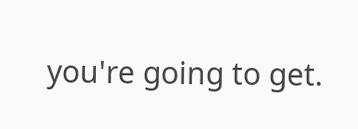you're going to get.